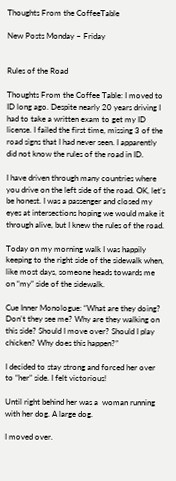Thoughts From the CoffeeTable

New Posts Monday – Friday


Rules of the Road

Thoughts From the Coffee Table: I moved to ID long ago. Despite nearly 20 years driving I had to take a written exam to get my ID license. I failed the first time, missing 3 of the road signs that I had never seen. I apparently did not know the rules of the road in ID.

I have driven through many countries where you drive on the left side of the road. OK, let’s be honest. I was a passenger and closed my eyes at intersections hoping we would make it through alive, but I knew the rules of the road.

Today on my morning walk I was happily keeping to the right side of the sidewalk when, like most days, someone heads towards me on “my” side of the sidewalk.

Cue Inner Monologue: “What are they doing? Don’t they see me? Why are they walking on this side? Should I move over? Should I play chicken? Why does this happen?”

I decided to stay strong and forced her over to “her” side. I felt victorious!

Until right behind her was a  woman running with her dog. A large dog.

I moved over.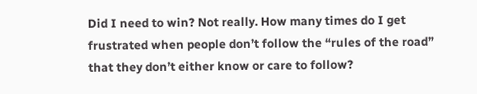Did I need to win? Not really. How many times do I get frustrated when people don’t follow the “rules of the road” that they don’t either know or care to follow?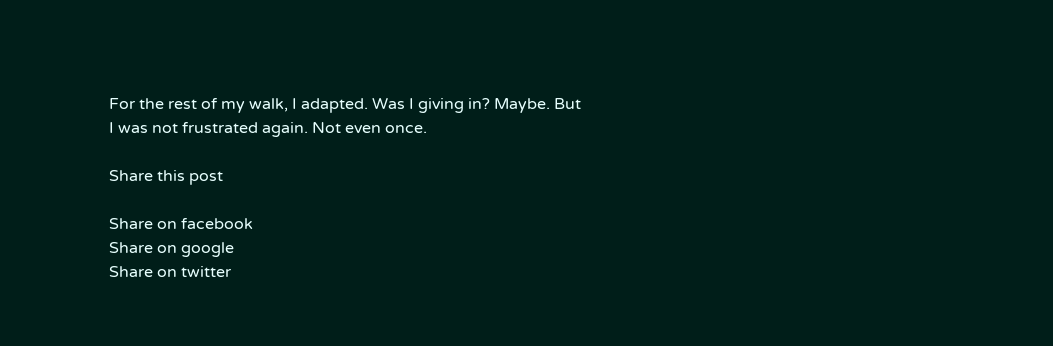For the rest of my walk, I adapted. Was I giving in? Maybe. But I was not frustrated again. Not even once.

Share this post

Share on facebook
Share on google
Share on twitter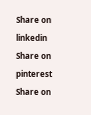Share on linkedin
Share on pinterest
Share on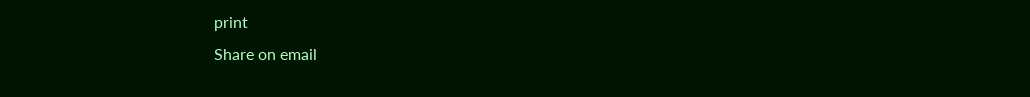print
Share on email